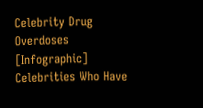Celebrity Drug Overdoses [Infographic]
Celebrities Who Have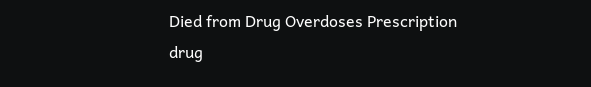Died from Drug Overdoses Prescription drug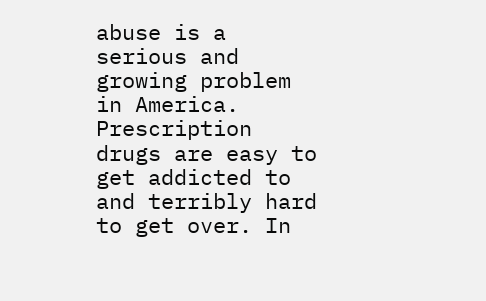abuse is a serious and growing problem in America. Prescription drugs are easy to get addicted to and terribly hard to get over. In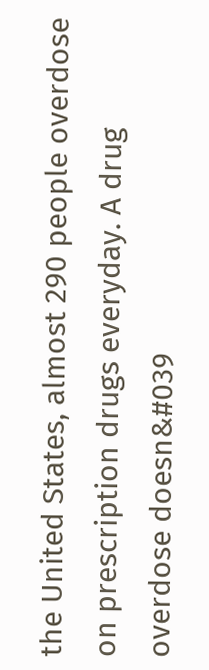the United States, almost 290 people overdose on prescription drugs everyday. A drug overdose doesn&#039